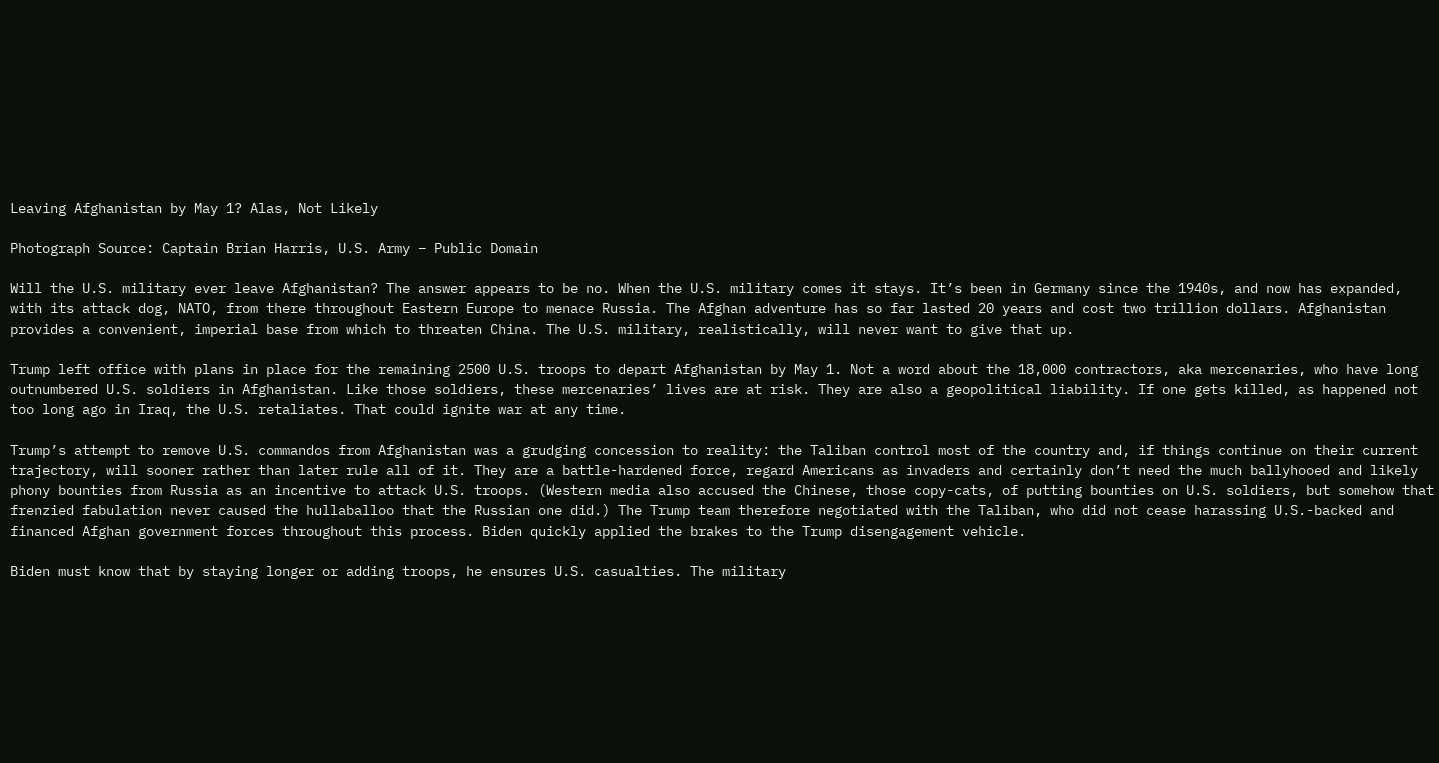Leaving Afghanistan by May 1? Alas, Not Likely

Photograph Source: Captain Brian Harris, U.S. Army – Public Domain

Will the U.S. military ever leave Afghanistan? The answer appears to be no. When the U.S. military comes it stays. It’s been in Germany since the 1940s, and now has expanded, with its attack dog, NATO, from there throughout Eastern Europe to menace Russia. The Afghan adventure has so far lasted 20 years and cost two trillion dollars. Afghanistan provides a convenient, imperial base from which to threaten China. The U.S. military, realistically, will never want to give that up.

Trump left office with plans in place for the remaining 2500 U.S. troops to depart Afghanistan by May 1. Not a word about the 18,000 contractors, aka mercenaries, who have long outnumbered U.S. soldiers in Afghanistan. Like those soldiers, these mercenaries’ lives are at risk. They are also a geopolitical liability. If one gets killed, as happened not too long ago in Iraq, the U.S. retaliates. That could ignite war at any time.

Trump’s attempt to remove U.S. commandos from Afghanistan was a grudging concession to reality: the Taliban control most of the country and, if things continue on their current trajectory, will sooner rather than later rule all of it. They are a battle-hardened force, regard Americans as invaders and certainly don’t need the much ballyhooed and likely phony bounties from Russia as an incentive to attack U.S. troops. (Western media also accused the Chinese, those copy-cats, of putting bounties on U.S. soldiers, but somehow that frenzied fabulation never caused the hullaballoo that the Russian one did.) The Trump team therefore negotiated with the Taliban, who did not cease harassing U.S.-backed and financed Afghan government forces throughout this process. Biden quickly applied the brakes to the Trump disengagement vehicle.

Biden must know that by staying longer or adding troops, he ensures U.S. casualties. The military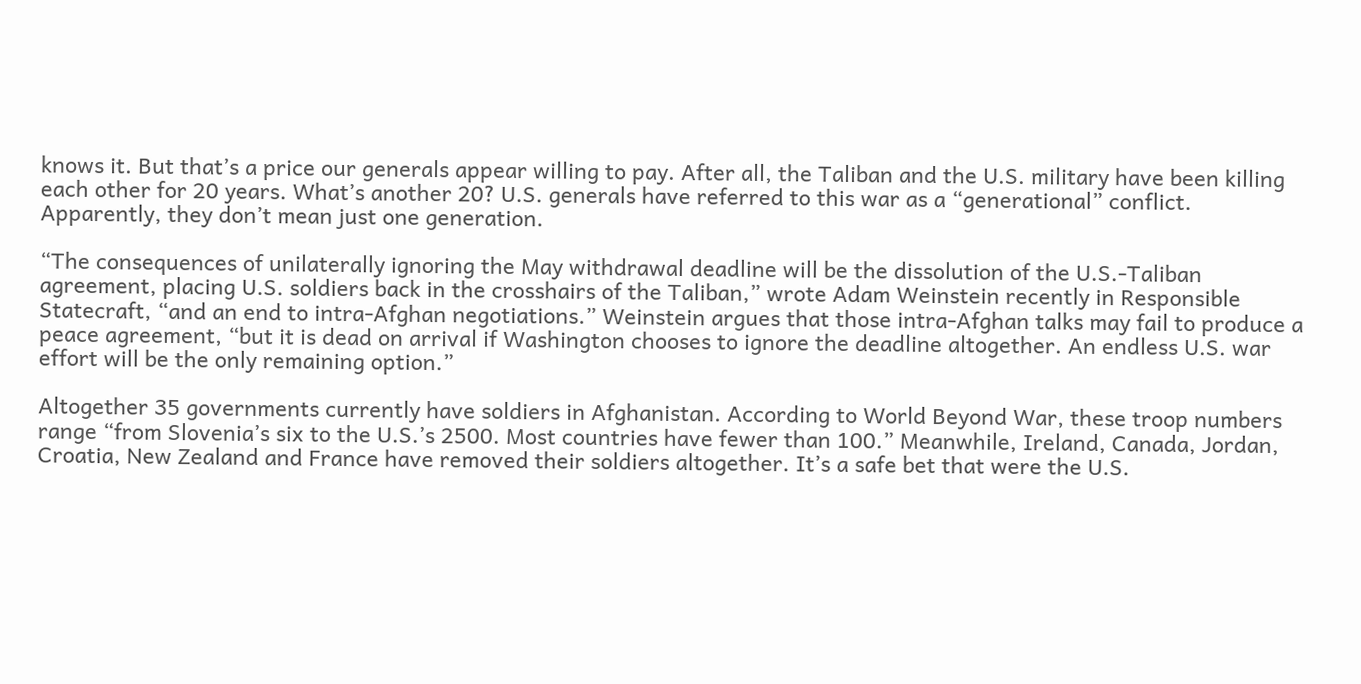knows it. But that’s a price our generals appear willing to pay. After all, the Taliban and the U.S. military have been killing each other for 20 years. What’s another 20? U.S. generals have referred to this war as a “generational” conflict. Apparently, they don’t mean just one generation.

“The consequences of unilaterally ignoring the May withdrawal deadline will be the dissolution of the U.S.-Taliban agreement, placing U.S. soldiers back in the crosshairs of the Taliban,” wrote Adam Weinstein recently in Responsible Statecraft, “and an end to intra-Afghan negotiations.” Weinstein argues that those intra-Afghan talks may fail to produce a peace agreement, “but it is dead on arrival if Washington chooses to ignore the deadline altogether. An endless U.S. war effort will be the only remaining option.”

Altogether 35 governments currently have soldiers in Afghanistan. According to World Beyond War, these troop numbers range “from Slovenia’s six to the U.S.’s 2500. Most countries have fewer than 100.” Meanwhile, Ireland, Canada, Jordan, Croatia, New Zealand and France have removed their soldiers altogether. It’s a safe bet that were the U.S.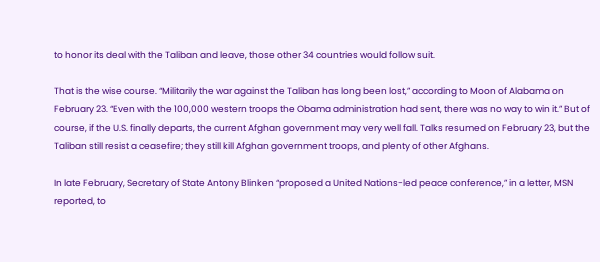to honor its deal with the Taliban and leave, those other 34 countries would follow suit.

That is the wise course. “Militarily the war against the Taliban has long been lost,” according to Moon of Alabama on February 23. “Even with the 100,000 western troops the Obama administration had sent, there was no way to win it.” But of course, if the U.S. finally departs, the current Afghan government may very well fall. Talks resumed on February 23, but the Taliban still resist a ceasefire; they still kill Afghan government troops, and plenty of other Afghans.

In late February, Secretary of State Antony Blinken “proposed a United Nations-led peace conference,” in a letter, MSN reported, to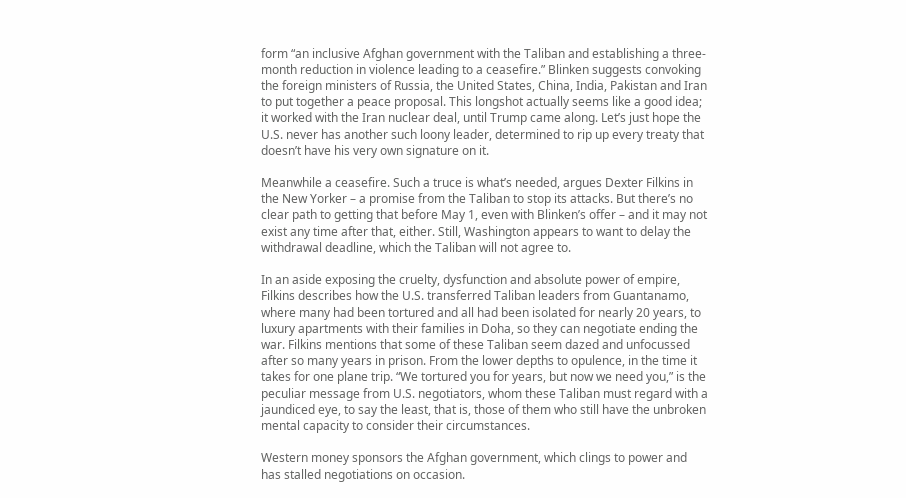form “an inclusive Afghan government with the Taliban and establishing a three-month reduction in violence leading to a ceasefire.” Blinken suggests convoking the foreign ministers of Russia, the United States, China, India, Pakistan and Iran to put together a peace proposal. This longshot actually seems like a good idea; it worked with the Iran nuclear deal, until Trump came along. Let’s just hope the U.S. never has another such loony leader, determined to rip up every treaty that doesn’t have his very own signature on it.

Meanwhile a ceasefire. Such a truce is what’s needed, argues Dexter Filkins in the New Yorker – a promise from the Taliban to stop its attacks. But there’s no clear path to getting that before May 1, even with Blinken’s offer – and it may not exist any time after that, either. Still, Washington appears to want to delay the withdrawal deadline, which the Taliban will not agree to.

In an aside exposing the cruelty, dysfunction and absolute power of empire, Filkins describes how the U.S. transferred Taliban leaders from Guantanamo, where many had been tortured and all had been isolated for nearly 20 years, to luxury apartments with their families in Doha, so they can negotiate ending the war. Filkins mentions that some of these Taliban seem dazed and unfocussed after so many years in prison. From the lower depths to opulence, in the time it takes for one plane trip. “We tortured you for years, but now we need you,” is the peculiar message from U.S. negotiators, whom these Taliban must regard with a jaundiced eye, to say the least, that is, those of them who still have the unbroken mental capacity to consider their circumstances.

Western money sponsors the Afghan government, which clings to power and has stalled negotiations on occasion.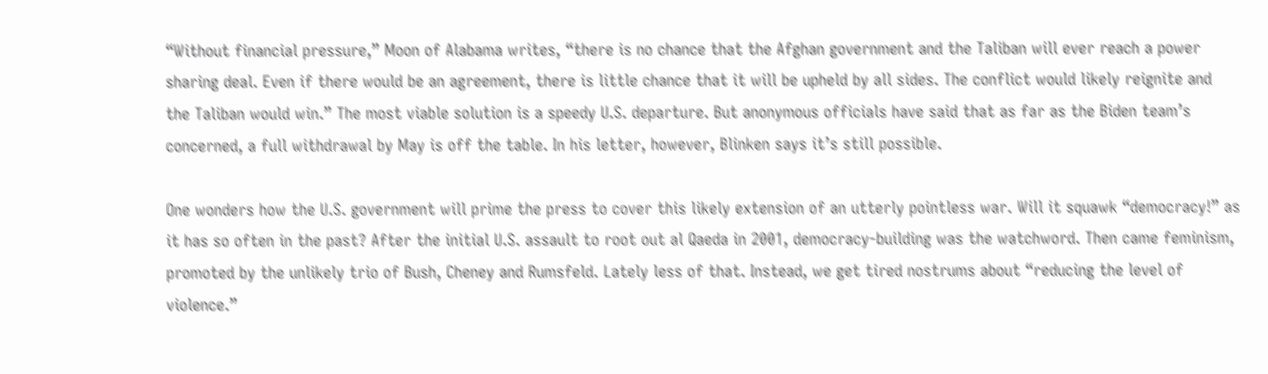“Without financial pressure,” Moon of Alabama writes, “there is no chance that the Afghan government and the Taliban will ever reach a power sharing deal. Even if there would be an agreement, there is little chance that it will be upheld by all sides. The conflict would likely reignite and the Taliban would win.” The most viable solution is a speedy U.S. departure. But anonymous officials have said that as far as the Biden team’s concerned, a full withdrawal by May is off the table. In his letter, however, Blinken says it’s still possible.

One wonders how the U.S. government will prime the press to cover this likely extension of an utterly pointless war. Will it squawk “democracy!” as it has so often in the past? After the initial U.S. assault to root out al Qaeda in 2001, democracy-building was the watchword. Then came feminism, promoted by the unlikely trio of Bush, Cheney and Rumsfeld. Lately less of that. Instead, we get tired nostrums about “reducing the level of violence.”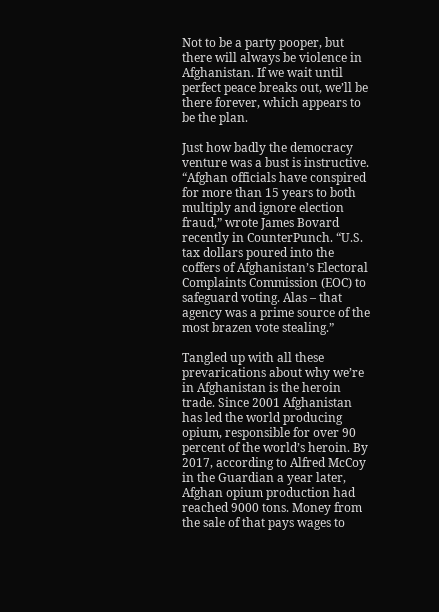Not to be a party pooper, but there will always be violence in Afghanistan. If we wait until perfect peace breaks out, we’ll be there forever, which appears to be the plan.

Just how badly the democracy venture was a bust is instructive. “Afghan officials have conspired for more than 15 years to both multiply and ignore election fraud,” wrote James Bovard recently in CounterPunch. “U.S. tax dollars poured into the coffers of Afghanistan’s Electoral Complaints Commission (EOC) to safeguard voting. Alas – that agency was a prime source of the most brazen vote stealing.”

Tangled up with all these prevarications about why we’re in Afghanistan is the heroin trade. Since 2001 Afghanistan has led the world producing opium, responsible for over 90 percent of the world’s heroin. By 2017, according to Alfred McCoy in the Guardian a year later, Afghan opium production had reached 9000 tons. Money from the sale of that pays wages to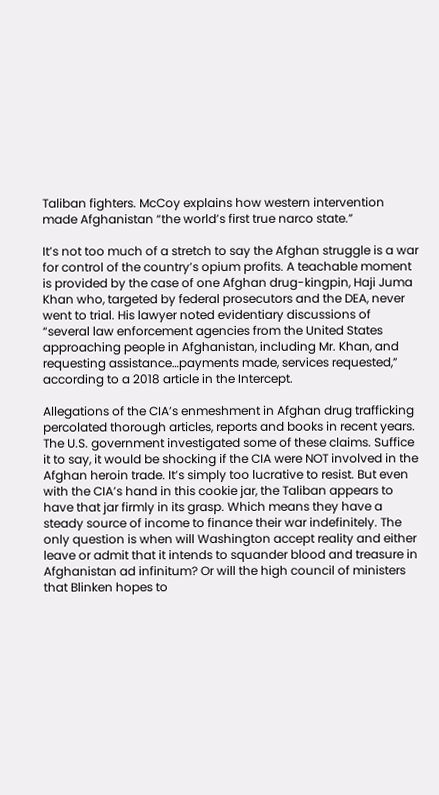Taliban fighters. McCoy explains how western intervention made Afghanistan “the world’s first true narco state.”

It’s not too much of a stretch to say the Afghan struggle is a war for control of the country’s opium profits. A teachable moment is provided by the case of one Afghan drug-kingpin, Haji Juma Khan who, targeted by federal prosecutors and the DEA, never went to trial. His lawyer noted evidentiary discussions of “several law enforcement agencies from the United States approaching people in Afghanistan, including Mr. Khan, and requesting assistance…payments made, services requested,” according to a 2018 article in the Intercept.

Allegations of the CIA’s enmeshment in Afghan drug trafficking percolated thorough articles, reports and books in recent years. The U.S. government investigated some of these claims. Suffice it to say, it would be shocking if the CIA were NOT involved in the Afghan heroin trade. It’s simply too lucrative to resist. But even with the CIA’s hand in this cookie jar, the Taliban appears to have that jar firmly in its grasp. Which means they have a steady source of income to finance their war indefinitely. The only question is when will Washington accept reality and either leave or admit that it intends to squander blood and treasure in Afghanistan ad infinitum? Or will the high council of ministers that Blinken hopes to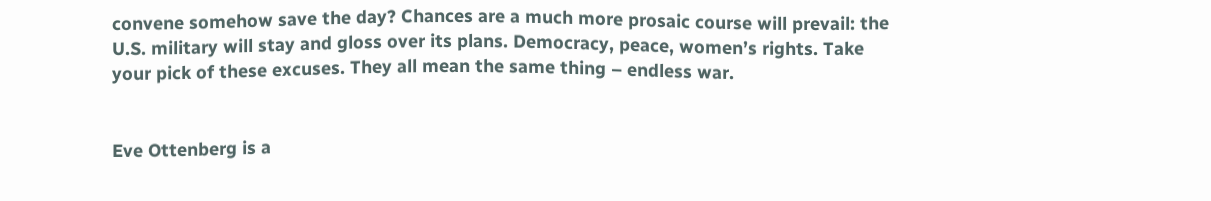convene somehow save the day? Chances are a much more prosaic course will prevail: the U.S. military will stay and gloss over its plans. Democracy, peace, women’s rights. Take your pick of these excuses. They all mean the same thing – endless war.


Eve Ottenberg is a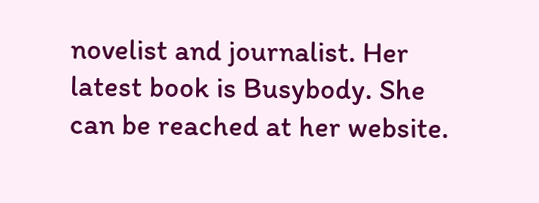novelist and journalist. Her latest book is Busybody. She can be reached at her website.